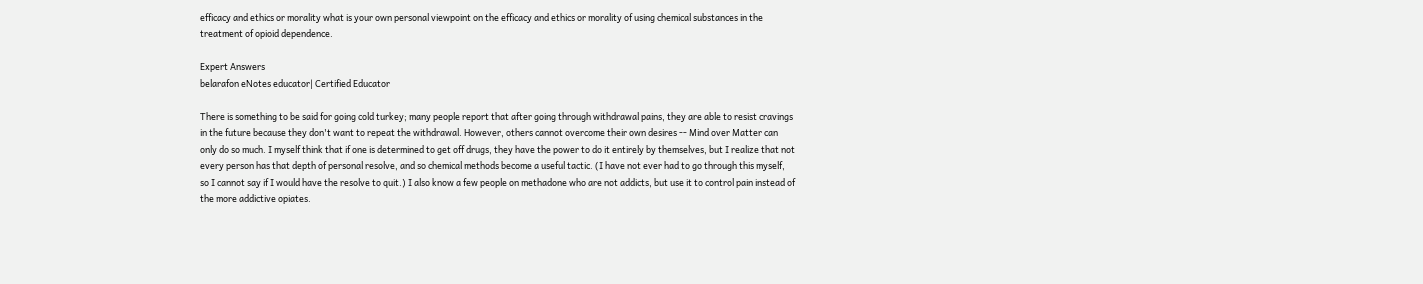efficacy and ethics or morality what is your own personal viewpoint on the efficacy and ethics or morality of using chemical substances in the treatment of opioid dependence.

Expert Answers
belarafon eNotes educator| Certified Educator

There is something to be said for going cold turkey; many people report that after going through withdrawal pains, they are able to resist cravings in the future because they don't want to repeat the withdrawal. However, others cannot overcome their own desires -- Mind over Matter can only do so much. I myself think that if one is determined to get off drugs, they have the power to do it entirely by themselves, but I realize that not every person has that depth of personal resolve, and so chemical methods become a useful tactic. (I have not ever had to go through this myself, so I cannot say if I would have the resolve to quit.) I also know a few people on methadone who are not addicts, but use it to control pain instead of the more addictive opiates.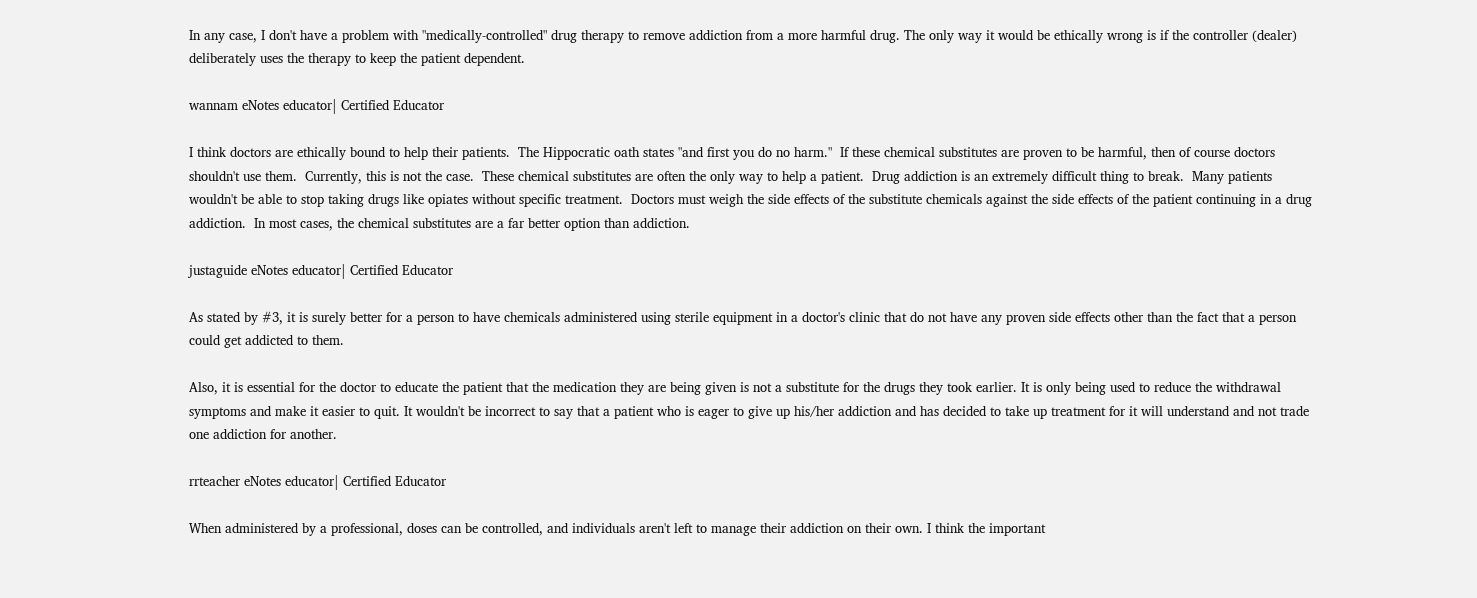In any case, I don't have a problem with "medically-controlled" drug therapy to remove addiction from a more harmful drug. The only way it would be ethically wrong is if the controller (dealer) deliberately uses the therapy to keep the patient dependent.

wannam eNotes educator| Certified Educator

I think doctors are ethically bound to help their patients.  The Hippocratic oath states "and first you do no harm."  If these chemical substitutes are proven to be harmful, then of course doctors shouldn't use them.  Currently, this is not the case.  These chemical substitutes are often the only way to help a patient.  Drug addiction is an extremely difficult thing to break.  Many patients wouldn't be able to stop taking drugs like opiates without specific treatment.  Doctors must weigh the side effects of the substitute chemicals against the side effects of the patient continuing in a drug addiction.  In most cases, the chemical substitutes are a far better option than addiction.

justaguide eNotes educator| Certified Educator

As stated by #3, it is surely better for a person to have chemicals administered using sterile equipment in a doctor's clinic that do not have any proven side effects other than the fact that a person could get addicted to them.

Also, it is essential for the doctor to educate the patient that the medication they are being given is not a substitute for the drugs they took earlier. It is only being used to reduce the withdrawal symptoms and make it easier to quit. It wouldn't be incorrect to say that a patient who is eager to give up his/her addiction and has decided to take up treatment for it will understand and not trade one addiction for another.

rrteacher eNotes educator| Certified Educator

When administered by a professional, doses can be controlled, and individuals aren't left to manage their addiction on their own. I think the important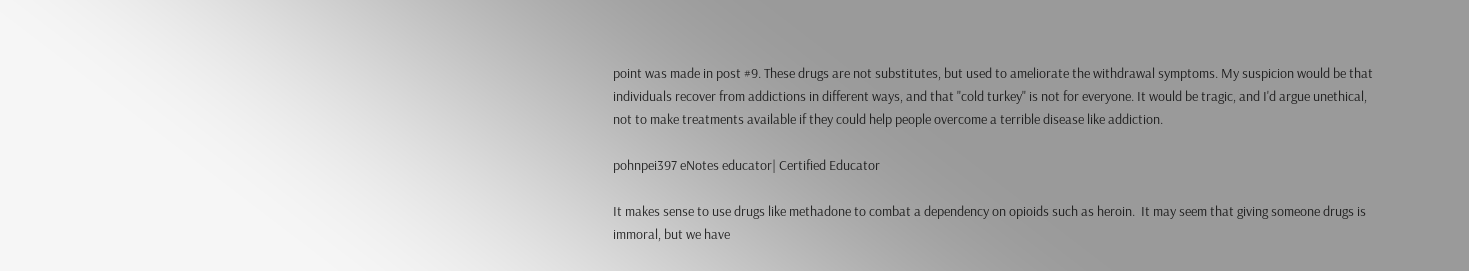point was made in post #9. These drugs are not substitutes, but used to ameliorate the withdrawal symptoms. My suspicion would be that individuals recover from addictions in different ways, and that "cold turkey" is not for everyone. It would be tragic, and I'd argue unethical, not to make treatments available if they could help people overcome a terrible disease like addiction.

pohnpei397 eNotes educator| Certified Educator

It makes sense to use drugs like methadone to combat a dependency on opioids such as heroin.  It may seem that giving someone drugs is immoral, but we have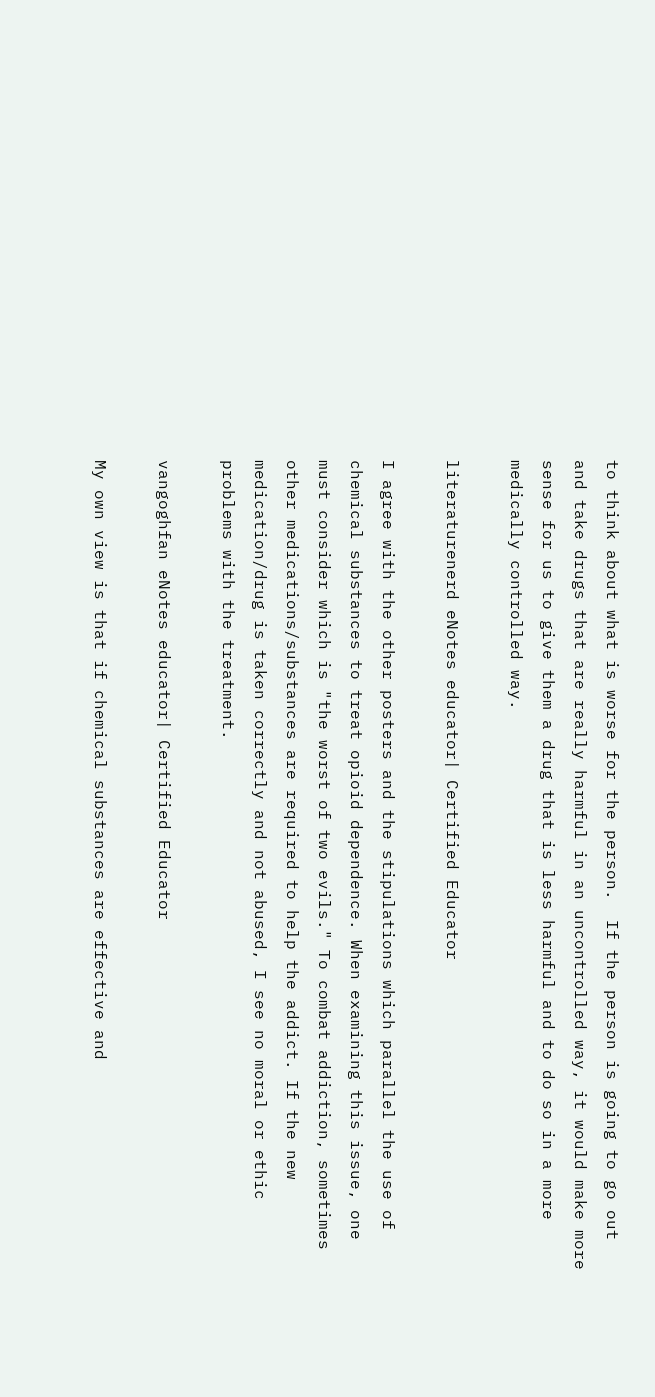to think about what is worse for the person.  If the person is going to go out and take drugs that are really harmful in an uncontrolled way, it would make more sense for us to give them a drug that is less harmful and to do so in a more medically controlled way.

literaturenerd eNotes educator| Certified Educator

I agree with the other posters and the stipulations which parallel the use of chemical substances to treat opioid dependence. When examining this issue, one must consider which is "the worst of two evils." To combat addiction, sometimes other medications/substances are required to help the addict. If the new medication/drug is taken correctly and not abused, I see no moral or ethic problems with the treatment.

vangoghfan eNotes educator| Certified Educator

My own view is that if chemical substances are effective and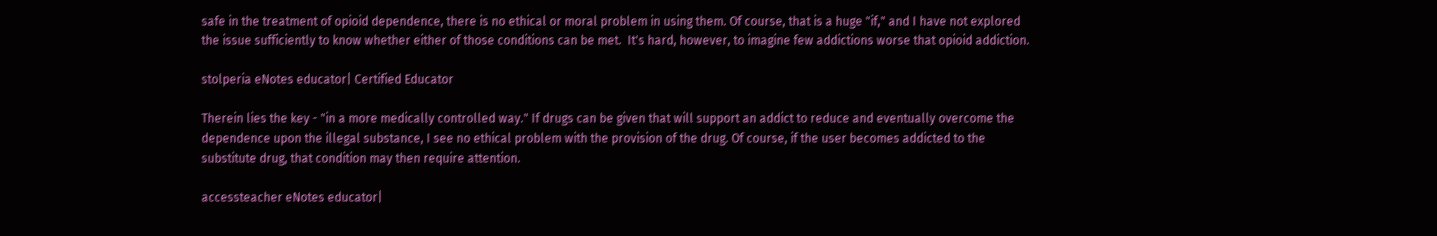safe in the treatment of opioid dependence, there is no ethical or moral problem in using them. Of course, that is a huge "if," and I have not explored the issue sufficiently to know whether either of those conditions can be met.  It's hard, however, to imagine few addictions worse that opioid addiction.

stolperia eNotes educator| Certified Educator

Therein lies the key - "in a more medically controlled way." If drugs can be given that will support an addict to reduce and eventually overcome the dependence upon the illegal substance, I see no ethical problem with the provision of the drug. Of course, if the user becomes addicted to the substitute drug, that condition may then require attention.

accessteacher eNotes educator|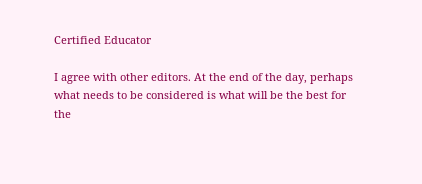Certified Educator

I agree with other editors. At the end of the day, perhaps what needs to be considered is what will be the best for the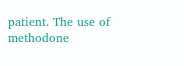patient. The use of methodone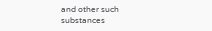and other such substances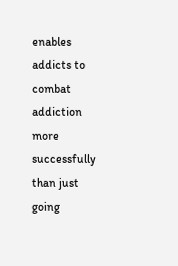enables addicts to combat addiction more successfully than just going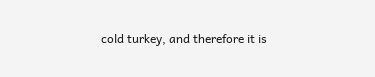cold turkey, and therefore it is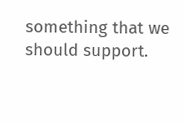something that we should support.